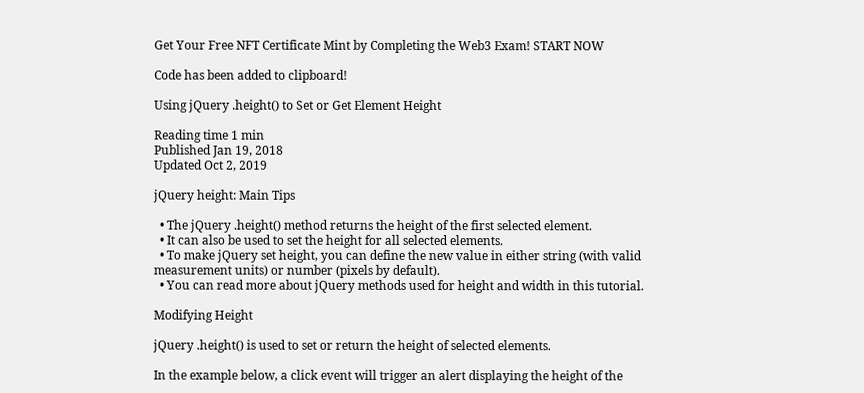Get Your Free NFT Certificate Mint by Completing the Web3 Exam! START NOW

Code has been added to clipboard!

Using jQuery .height() to Set or Get Element Height

Reading time 1 min
Published Jan 19, 2018
Updated Oct 2, 2019

jQuery height: Main Tips

  • The jQuery .height() method returns the height of the first selected element.
  • It can also be used to set the height for all selected elements.
  • To make jQuery set height, you can define the new value in either string (with valid measurement units) or number (pixels by default).
  • You can read more about jQuery methods used for height and width in this tutorial.

Modifying Height

jQuery .height() is used to set or return the height of selected elements.

In the example below, a click event will trigger an alert displaying the height of the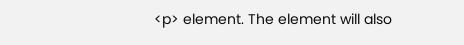<p> element. The element will also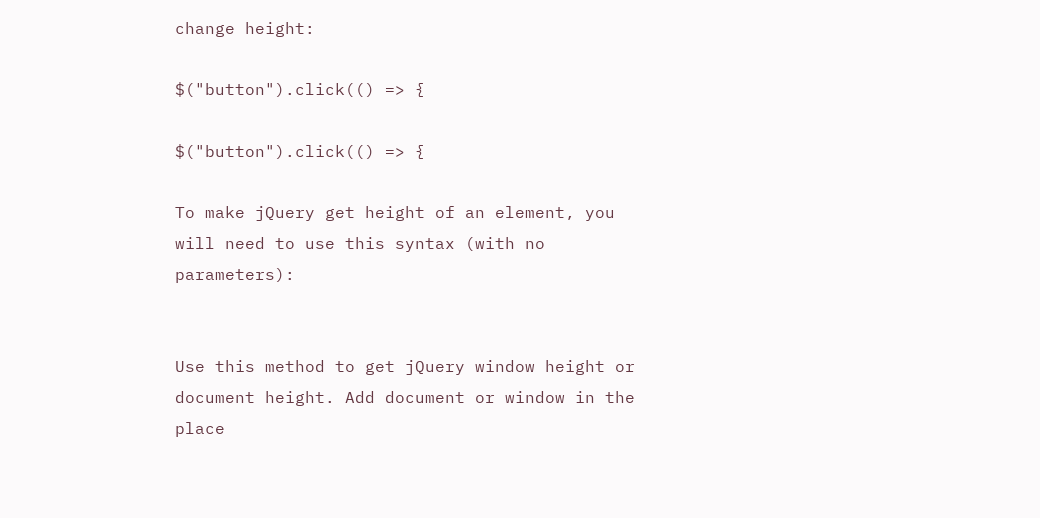change height:

$("button").click(() => {

$("button").click(() => {

To make jQuery get height of an element, you will need to use this syntax (with no parameters):


Use this method to get jQuery window height or document height. Add document or window in the place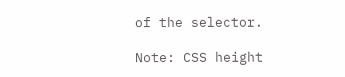of the selector.

Note: CSS height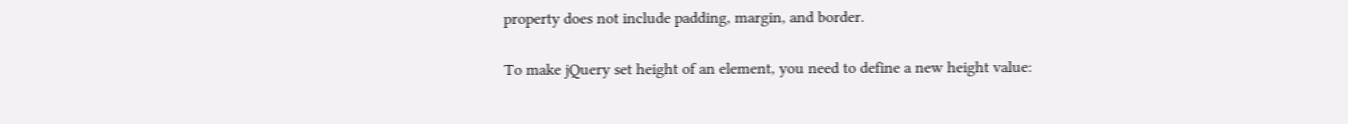property does not include padding, margin, and border.

To make jQuery set height of an element, you need to define a new height value: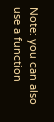Note: you can also use a function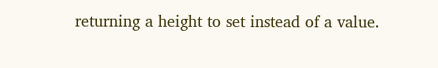returning a height to set instead of a value.